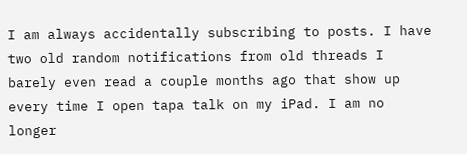I am always accidentally subscribing to posts. I have two old random notifications from old threads I barely even read a couple months ago that show up every time I open tapa talk on my iPad. I am no longer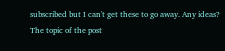subscribed but I can't get these to go away. Any ideas? The topic of the post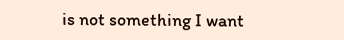is not something I want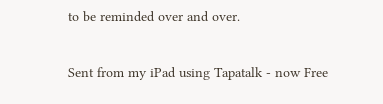to be reminded over and over.

Sent from my iPad using Tapatalk - now Free